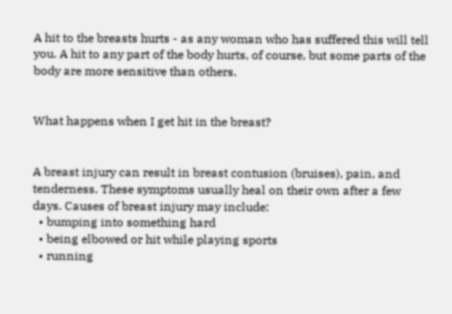A hit to the breasts hurts - as any woman who has suffered this will tell you. A hit to any part of the body hurts, of course, but some parts of the body are more sensitive than others.


What happens when I get hit in the breast?


A breast injury can result in breast contusion (bruises), pain, and tenderness. These symptoms usually heal on their own after a few days. Causes of breast injury may include:
  • bumping into something hard
  • being elbowed or hit while playing sports
  • running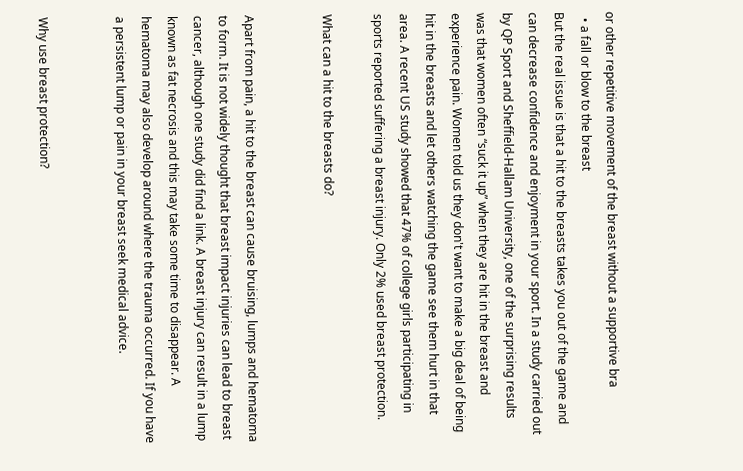or other repetitive movement of the breast without a supportive bra
  • a fall or blow to the breast
But the real issue is that a hit to the breasts takes you out of the game and can decrease confidence and enjoyment in your sport. In a study carried out by QP Sport and Sheffield-Hallam University, one of the surprising results was that women often “suck it up” when they are hit in the breast and experience pain. Women told us they don't want to make a big deal of being hit in the breasts and let others watching the game see them hurt in that area. A recent US study showed that 47% of college girls participating in sports reported suffering a breast injury. Only 2% used breast protection.

What can a hit to the breasts do?


Apart from pain, a hit to the breast can cause bruising, lumps and hematoma to form. It is not widely thought that breast impact injuries can lead to breast cancer, although one study did find a link. A breast injury can result in a lump known as fat necrosis and this may take some time to disappear. A hematoma may also develop around where the trauma occurred. If you have a persistent lump or pain in your breast seek medical advice.


Why use breast protection?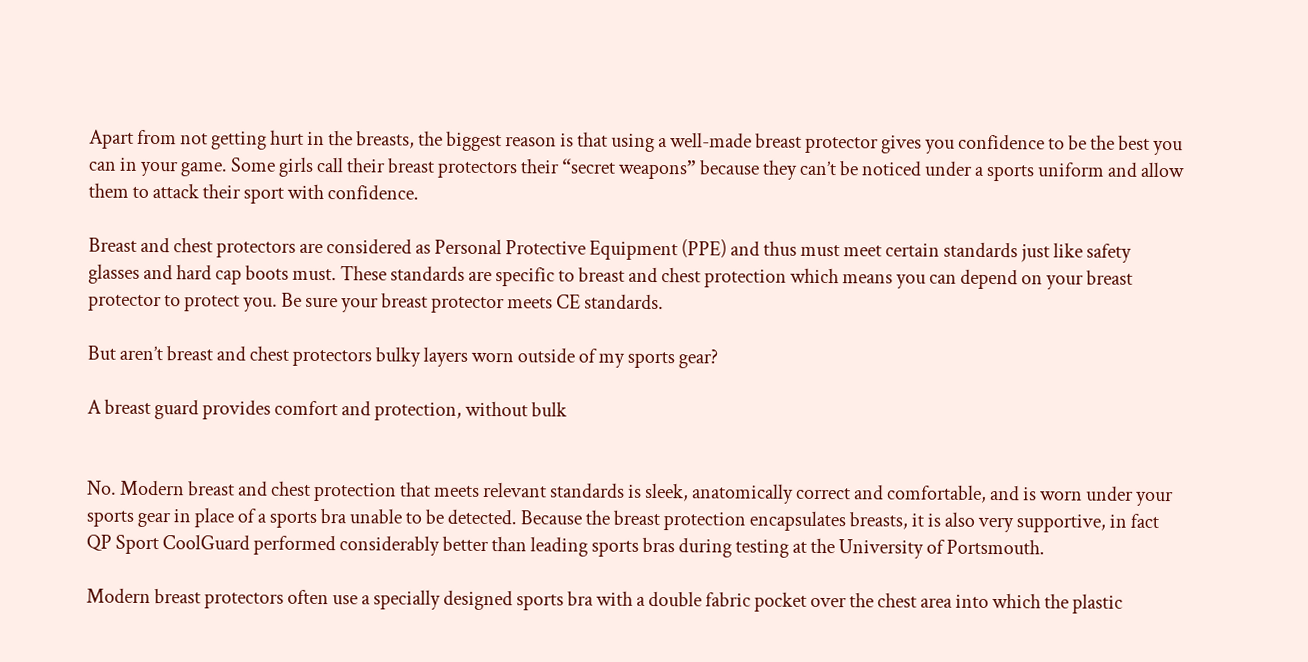Apart from not getting hurt in the breasts, the biggest reason is that using a well-made breast protector gives you confidence to be the best you can in your game. Some girls call their breast protectors their “secret weapons” because they can’t be noticed under a sports uniform and allow them to attack their sport with confidence.

Breast and chest protectors are considered as Personal Protective Equipment (PPE) and thus must meet certain standards just like safety glasses and hard cap boots must. These standards are specific to breast and chest protection which means you can depend on your breast protector to protect you. Be sure your breast protector meets CE standards.

But aren’t breast and chest protectors bulky layers worn outside of my sports gear?

A breast guard provides comfort and protection, without bulk


No. Modern breast and chest protection that meets relevant standards is sleek, anatomically correct and comfortable, and is worn under your sports gear in place of a sports bra unable to be detected. Because the breast protection encapsulates breasts, it is also very supportive, in fact QP Sport CoolGuard performed considerably better than leading sports bras during testing at the University of Portsmouth.

Modern breast protectors often use a specially designed sports bra with a double fabric pocket over the chest area into which the plastic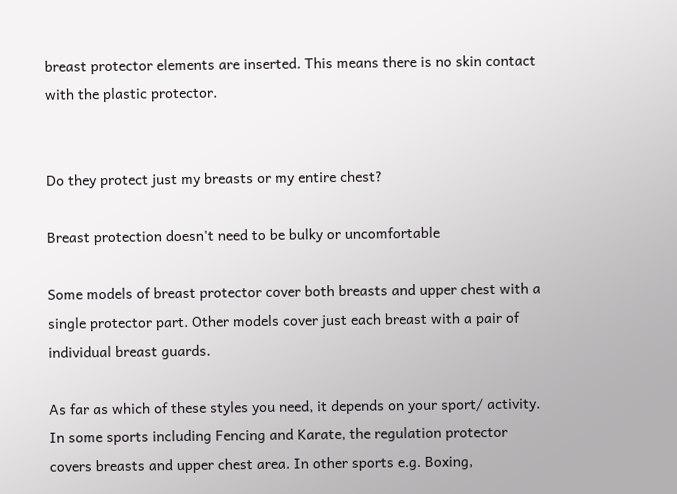breast protector elements are inserted. This means there is no skin contact with the plastic protector.


Do they protect just my breasts or my entire chest?

Breast protection doesn't need to be bulky or uncomfortable

Some models of breast protector cover both breasts and upper chest with a single protector part. Other models cover just each breast with a pair of individual breast guards.

As far as which of these styles you need, it depends on your sport/ activity. In some sports including Fencing and Karate, the regulation protector covers breasts and upper chest area. In other sports e.g. Boxing,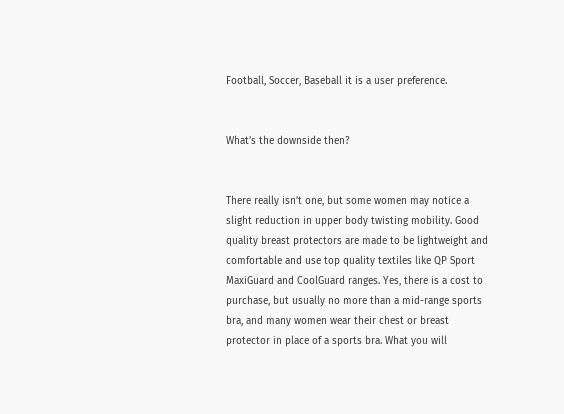Football, Soccer, Baseball it is a user preference.


What’s the downside then?


There really isn’t one, but some women may notice a slight reduction in upper body twisting mobility. Good quality breast protectors are made to be lightweight and comfortable and use top quality textiles like QP Sport MaxiGuard and CoolGuard ranges. Yes, there is a cost to purchase, but usually no more than a mid-range sports bra, and many women wear their chest or breast protector in place of a sports bra. What you will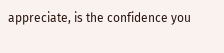appreciate, is the confidence you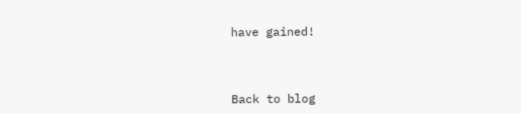have gained!



Back to blog